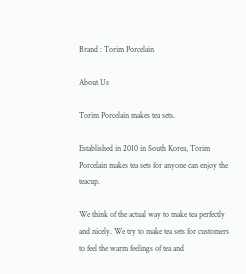Brand : Torim Porcelain

About Us

Torim Porcelain makes tea sets.

Established in 2010 in South Korea, Torim Porcelain makes tea sets for anyone can enjoy the teacup.

We think of the actual way to make tea perfectly and nicely. We try to make tea sets for customers to feel the warm feelings of tea and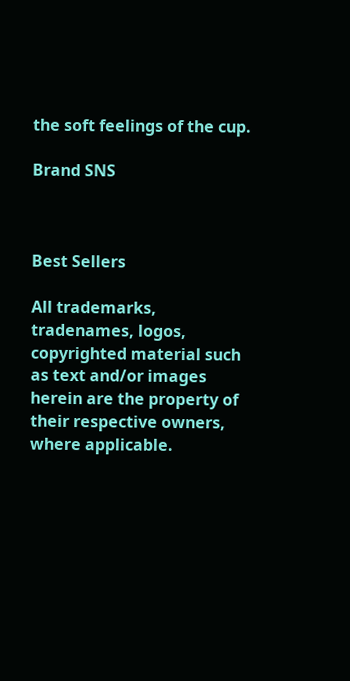the soft feelings of the cup.

Brand SNS



Best Sellers

All trademarks, tradenames, logos, copyrighted material such as text and/or images herein are the property of their respective owners, where applicable.